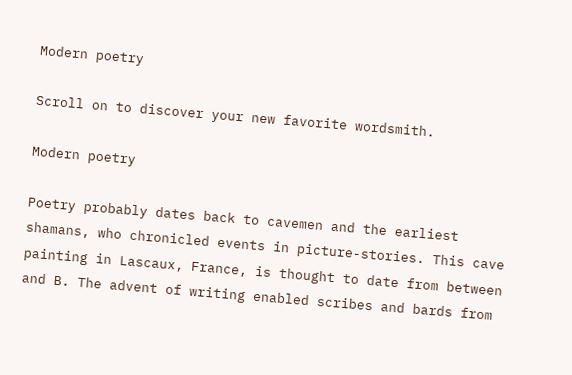Modern poetry

Scroll on to discover your new favorite wordsmith.

Modern poetry

Poetry probably dates back to cavemen and the earliest shamans, who chronicled events in picture-stories. This cave painting in Lascaux, France, is thought to date from between and B. The advent of writing enabled scribes and bards from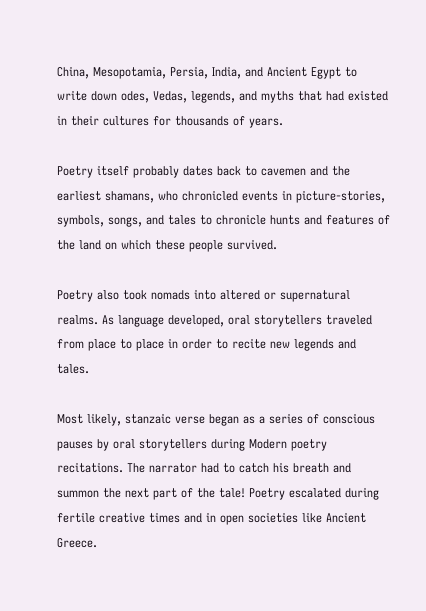China, Mesopotamia, Persia, India, and Ancient Egypt to write down odes, Vedas, legends, and myths that had existed in their cultures for thousands of years.

Poetry itself probably dates back to cavemen and the earliest shamans, who chronicled events in picture-stories, symbols, songs, and tales to chronicle hunts and features of the land on which these people survived.

Poetry also took nomads into altered or supernatural realms. As language developed, oral storytellers traveled from place to place in order to recite new legends and tales.

Most likely, stanzaic verse began as a series of conscious pauses by oral storytellers during Modern poetry recitations. The narrator had to catch his breath and summon the next part of the tale! Poetry escalated during fertile creative times and in open societies like Ancient Greece.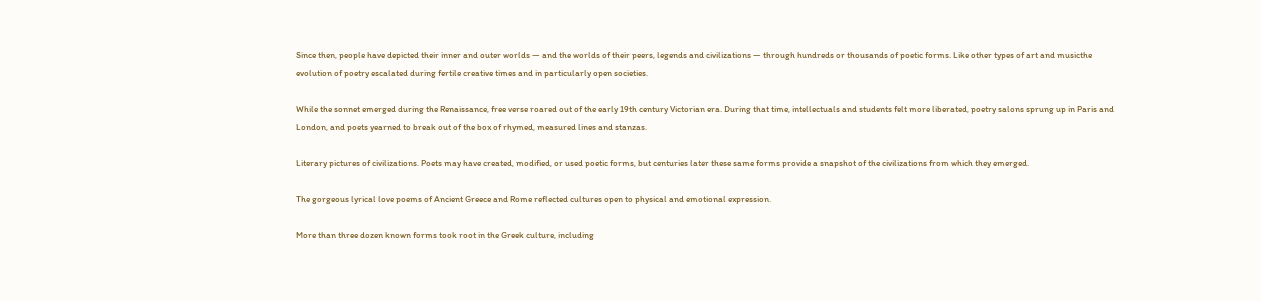Since then, people have depicted their inner and outer worlds — and the worlds of their peers, legends and civilizations — through hundreds or thousands of poetic forms. Like other types of art and musicthe evolution of poetry escalated during fertile creative times and in particularly open societies.

While the sonnet emerged during the Renaissance, free verse roared out of the early 19th century Victorian era. During that time, intellectuals and students felt more liberated, poetry salons sprung up in Paris and London, and poets yearned to break out of the box of rhymed, measured lines and stanzas.

Literary pictures of civilizations. Poets may have created, modified, or used poetic forms, but centuries later these same forms provide a snapshot of the civilizations from which they emerged.

The gorgeous lyrical love poems of Ancient Greece and Rome reflected cultures open to physical and emotional expression.

More than three dozen known forms took root in the Greek culture, including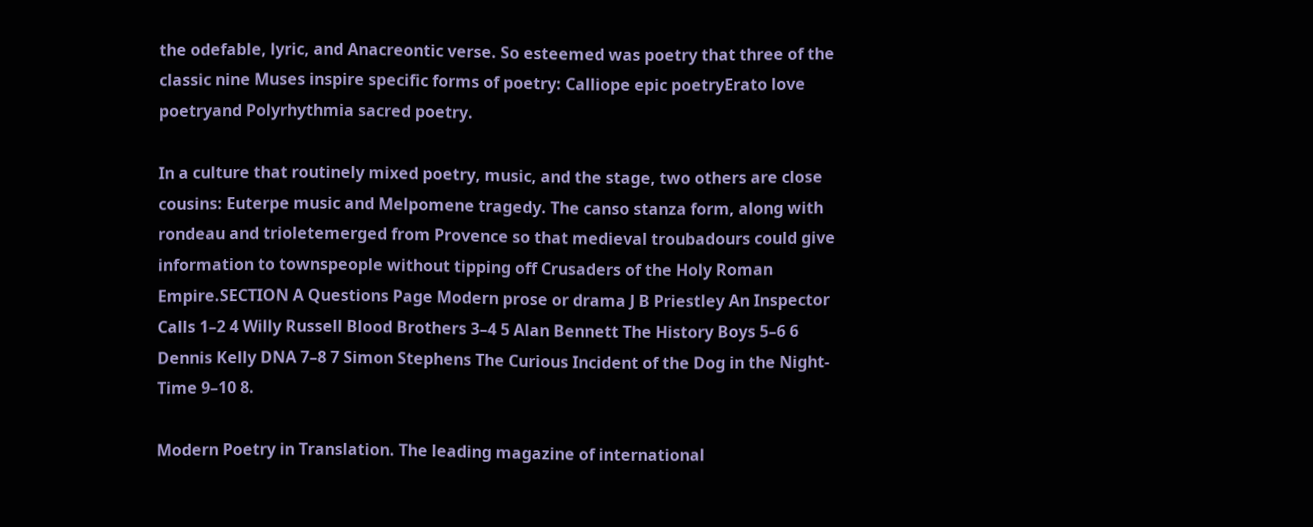the odefable, lyric, and Anacreontic verse. So esteemed was poetry that three of the classic nine Muses inspire specific forms of poetry: Calliope epic poetryErato love poetryand Polyrhythmia sacred poetry.

In a culture that routinely mixed poetry, music, and the stage, two others are close cousins: Euterpe music and Melpomene tragedy. The canso stanza form, along with rondeau and trioletemerged from Provence so that medieval troubadours could give information to townspeople without tipping off Crusaders of the Holy Roman Empire.SECTION A Questions Page Modern prose or drama J B Priestley An Inspector Calls 1–2 4 Willy Russell Blood Brothers 3–4 5 Alan Bennett The History Boys 5–6 6 Dennis Kelly DNA 7–8 7 Simon Stephens The Curious Incident of the Dog in the Night-Time 9–10 8.

Modern Poetry in Translation. The leading magazine of international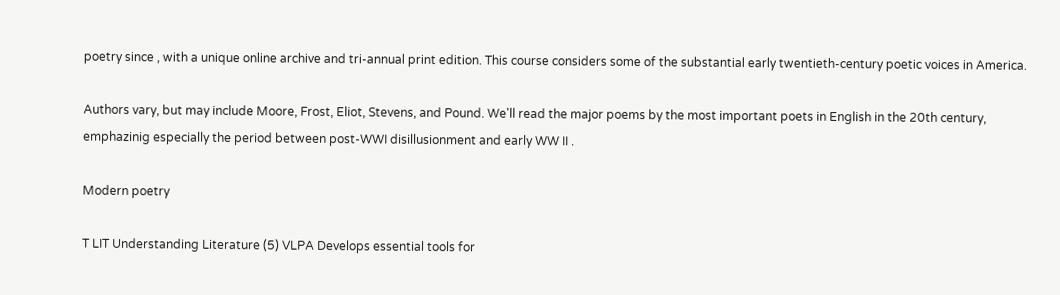poetry since , with a unique online archive and tri-annual print edition. This course considers some of the substantial early twentieth-century poetic voices in America.

Authors vary, but may include Moore, Frost, Eliot, Stevens, and Pound. We'll read the major poems by the most important poets in English in the 20th century, emphazinig especially the period between post-WWI disillusionment and early WW II .

Modern poetry

T LIT Understanding Literature (5) VLPA Develops essential tools for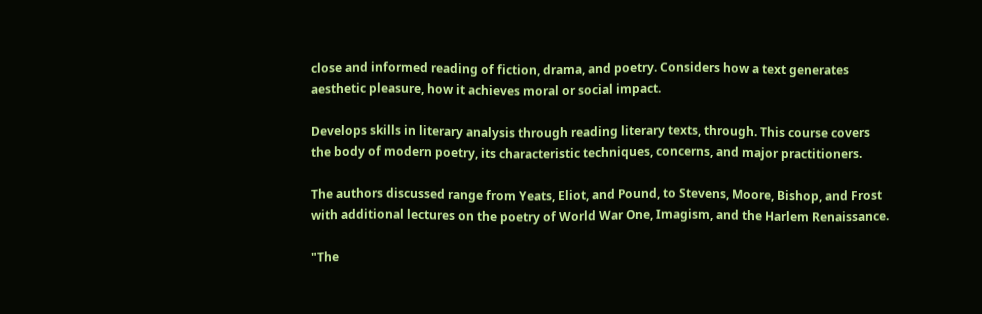close and informed reading of fiction, drama, and poetry. Considers how a text generates aesthetic pleasure, how it achieves moral or social impact.

Develops skills in literary analysis through reading literary texts, through. This course covers the body of modern poetry, its characteristic techniques, concerns, and major practitioners.

The authors discussed range from Yeats, Eliot, and Pound, to Stevens, Moore, Bishop, and Frost with additional lectures on the poetry of World War One, Imagism, and the Harlem Renaissance.

"The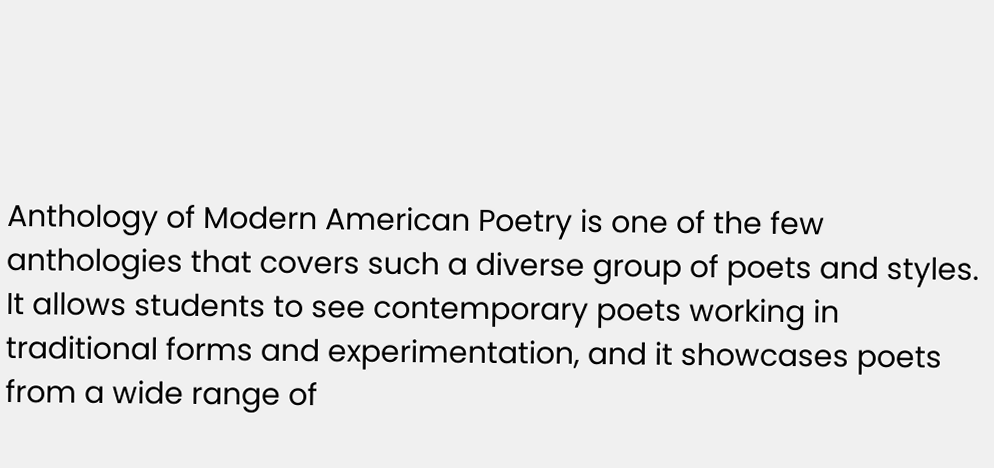Anthology of Modern American Poetry is one of the few anthologies that covers such a diverse group of poets and styles. It allows students to see contemporary poets working in traditional forms and experimentation, and it showcases poets from a wide range of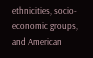ethnicities, socio-economic groups, and American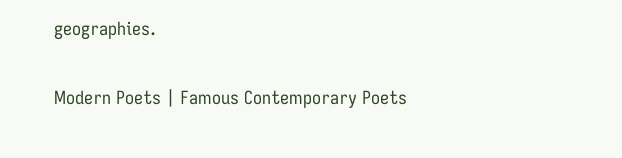geographies.

Modern Poets | Famous Contemporary Poets